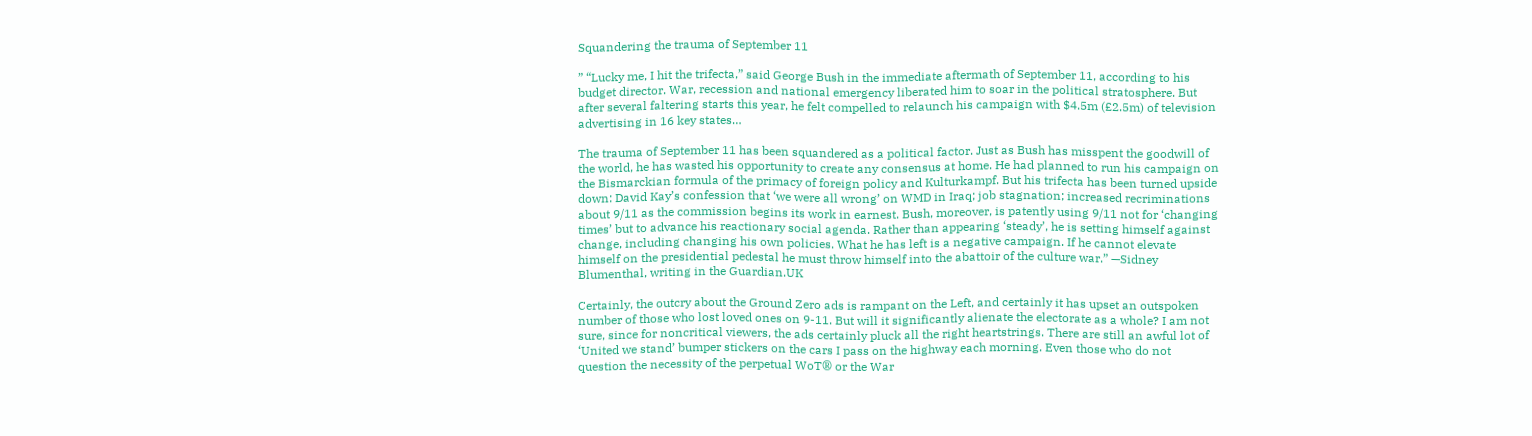Squandering the trauma of September 11

” “Lucky me, I hit the trifecta,” said George Bush in the immediate aftermath of September 11, according to his budget director. War, recession and national emergency liberated him to soar in the political stratosphere. But after several faltering starts this year, he felt compelled to relaunch his campaign with $4.5m (£2.5m) of television advertising in 16 key states…

The trauma of September 11 has been squandered as a political factor. Just as Bush has misspent the goodwill of the world, he has wasted his opportunity to create any consensus at home. He had planned to run his campaign on the Bismarckian formula of the primacy of foreign policy and Kulturkampf. But his trifecta has been turned upside down: David Kay’s confession that ‘we were all wrong’ on WMD in Iraq; job stagnation; increased recriminations about 9/11 as the commission begins its work in earnest. Bush, moreover, is patently using 9/11 not for ‘changing times’ but to advance his reactionary social agenda. Rather than appearing ‘steady’, he is setting himself against change, including changing his own policies. What he has left is a negative campaign. If he cannot elevate himself on the presidential pedestal he must throw himself into the abattoir of the culture war.” —Sidney Blumenthal, writing in the Guardian.UK

Certainly, the outcry about the Ground Zero ads is rampant on the Left, and certainly it has upset an outspoken number of those who lost loved ones on 9-11. But will it significantly alienate the electorate as a whole? I am not sure, since for noncritical viewers, the ads certainly pluck all the right heartstrings. There are still an awful lot of ‘United we stand’ bumper stickers on the cars I pass on the highway each morning. Even those who do not question the necessity of the perpetual WoT® or the War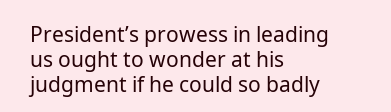President’s prowess in leading us ought to wonder at his judgment if he could so badly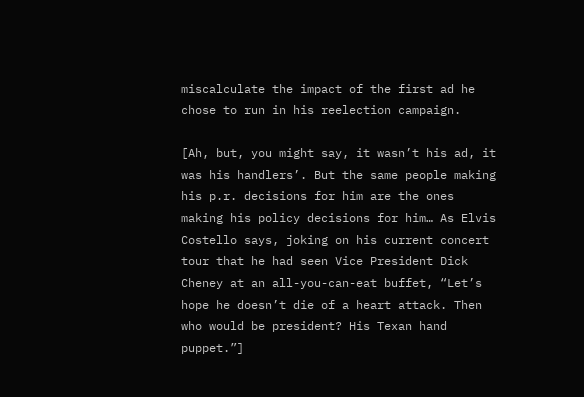miscalculate the impact of the first ad he chose to run in his reelection campaign.

[Ah, but, you might say, it wasn’t his ad, it was his handlers’. But the same people making his p.r. decisions for him are the ones making his policy decisions for him… As Elvis Costello says, joking on his current concert tour that he had seen Vice President Dick Cheney at an all-you-can-eat buffet, “Let’s hope he doesn’t die of a heart attack. Then who would be president? His Texan hand puppet.”]